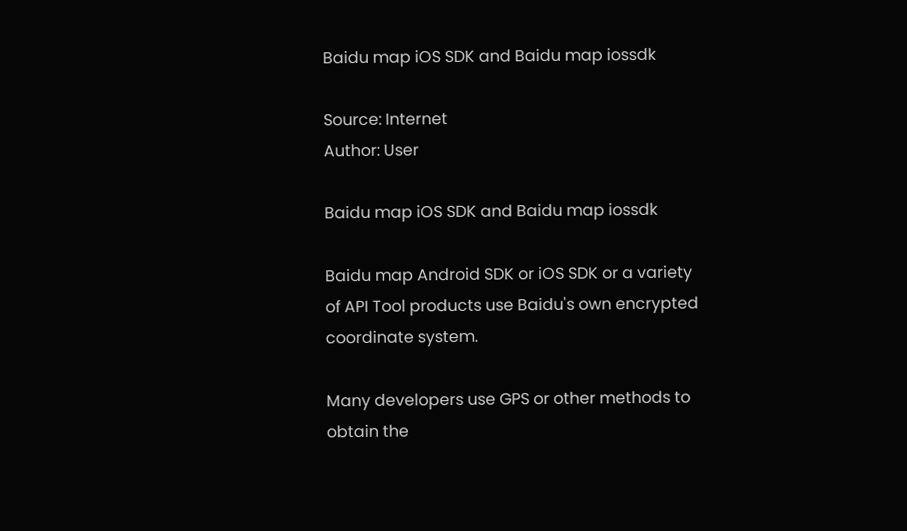Baidu map iOS SDK and Baidu map iossdk

Source: Internet
Author: User

Baidu map iOS SDK and Baidu map iossdk

Baidu map Android SDK or iOS SDK or a variety of API Tool products use Baidu's own encrypted coordinate system.

Many developers use GPS or other methods to obtain the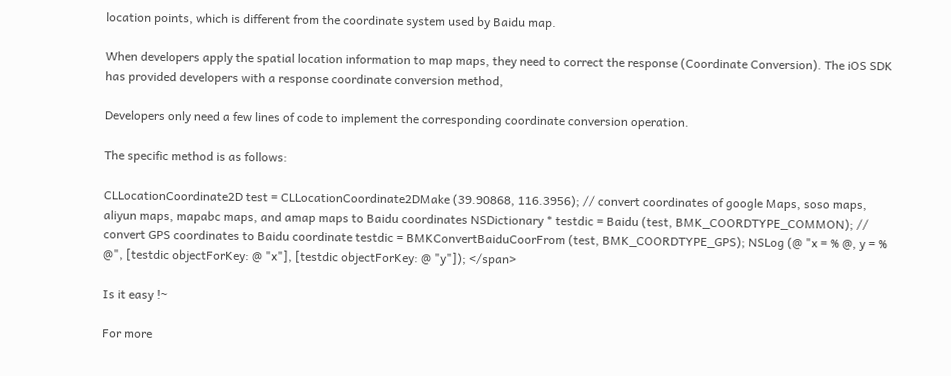location points, which is different from the coordinate system used by Baidu map.

When developers apply the spatial location information to map maps, they need to correct the response (Coordinate Conversion). The iOS SDK has provided developers with a response coordinate conversion method,

Developers only need a few lines of code to implement the corresponding coordinate conversion operation.

The specific method is as follows:

CLLocationCoordinate2D test = CLLocationCoordinate2DMake (39.90868, 116.3956); // convert coordinates of google Maps, soso maps, aliyun maps, mapabc maps, and amap maps to Baidu coordinates NSDictionary * testdic = Baidu (test, BMK_COORDTYPE_COMMON); // convert GPS coordinates to Baidu coordinate testdic = BMKConvertBaiduCoorFrom (test, BMK_COORDTYPE_GPS); NSLog (@ "x = % @, y = % @", [testdic objectForKey: @ "x"], [testdic objectForKey: @ "y"]); </span>

Is it easy !~

For more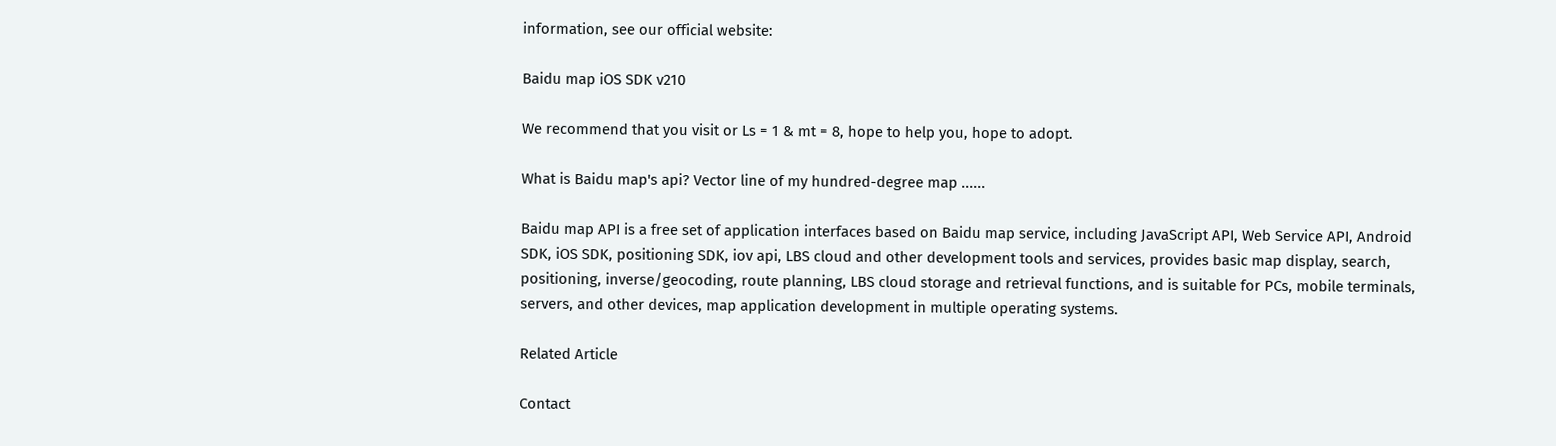information, see our official website:

Baidu map iOS SDK v210

We recommend that you visit or Ls = 1 & mt = 8, hope to help you, hope to adopt.

What is Baidu map's api? Vector line of my hundred-degree map ......

Baidu map API is a free set of application interfaces based on Baidu map service, including JavaScript API, Web Service API, Android SDK, iOS SDK, positioning SDK, iov api, LBS cloud and other development tools and services, provides basic map display, search, positioning, inverse/geocoding, route planning, LBS cloud storage and retrieval functions, and is suitable for PCs, mobile terminals, servers, and other devices, map application development in multiple operating systems.

Related Article

Contact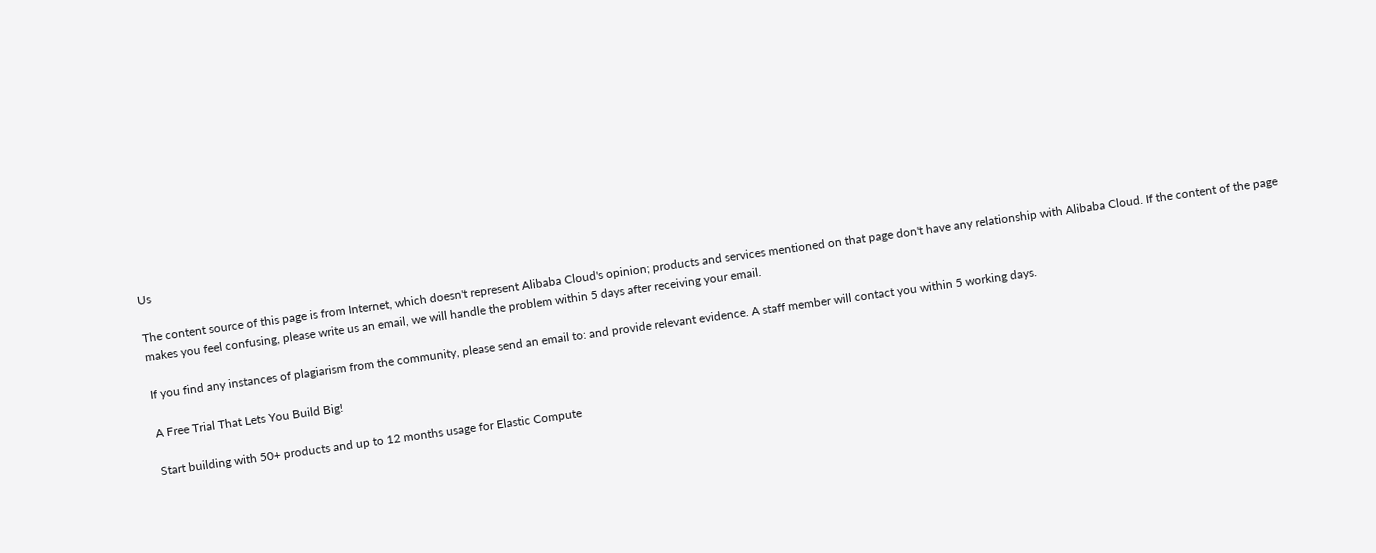Us

The content source of this page is from Internet, which doesn't represent Alibaba Cloud's opinion; products and services mentioned on that page don't have any relationship with Alibaba Cloud. If the content of the page makes you feel confusing, please write us an email, we will handle the problem within 5 days after receiving your email.

If you find any instances of plagiarism from the community, please send an email to: and provide relevant evidence. A staff member will contact you within 5 working days.

A Free Trial That Lets You Build Big!

Start building with 50+ products and up to 12 months usage for Elastic Compute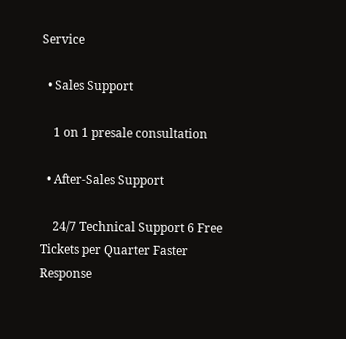Service

  • Sales Support

    1 on 1 presale consultation

  • After-Sales Support

    24/7 Technical Support 6 Free Tickets per Quarter Faster Response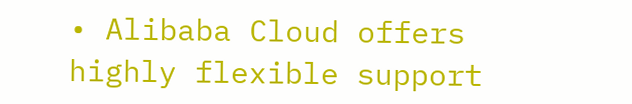• Alibaba Cloud offers highly flexible support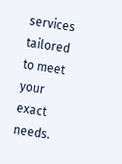services tailored to meet your exact needs.